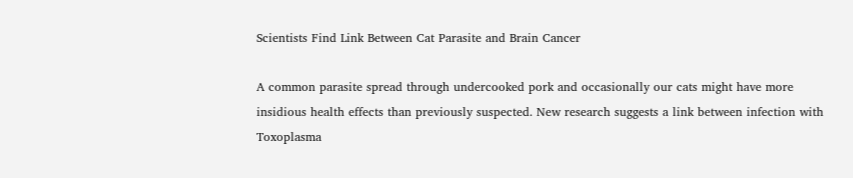Scientists Find Link Between Cat Parasite and Brain Cancer

A common parasite spread through undercooked pork and occasionally our cats might have more insidious health effects than previously suspected. New research suggests a link between infection with Toxoplasma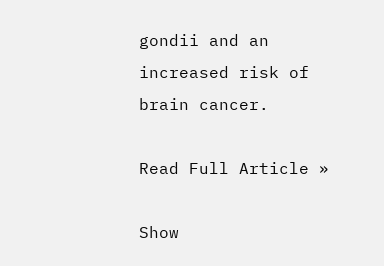gondii and an increased risk of brain cancer.

Read Full Article »

Show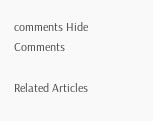comments Hide Comments

Related Articles